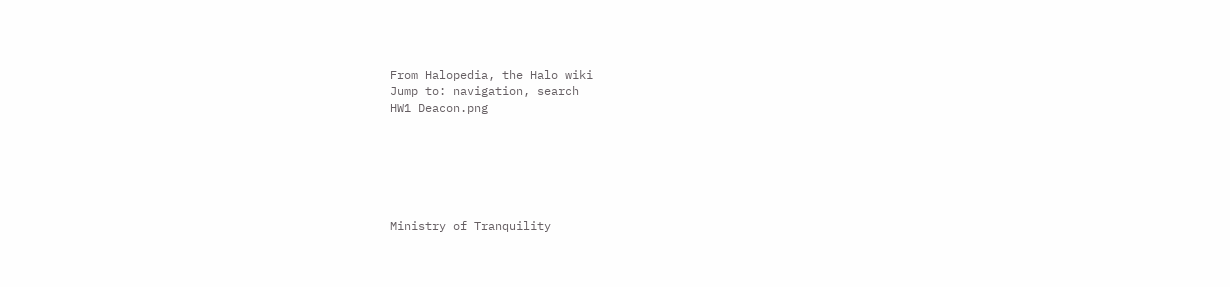From Halopedia, the Halo wiki
Jump to: navigation, search
HW1 Deacon.png






Ministry of Tranquility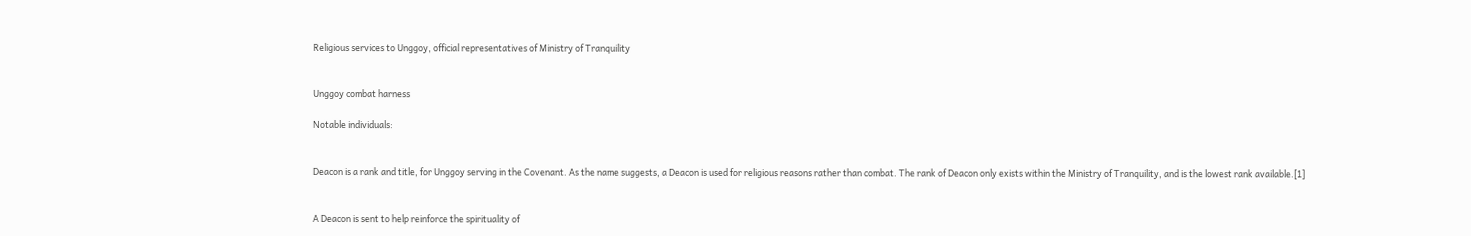Religious services to Unggoy, official representatives of Ministry of Tranquility


Unggoy combat harness

Notable individuals:


Deacon is a rank and title, for Unggoy serving in the Covenant. As the name suggests, a Deacon is used for religious reasons rather than combat. The rank of Deacon only exists within the Ministry of Tranquility, and is the lowest rank available.[1]


A Deacon is sent to help reinforce the spirituality of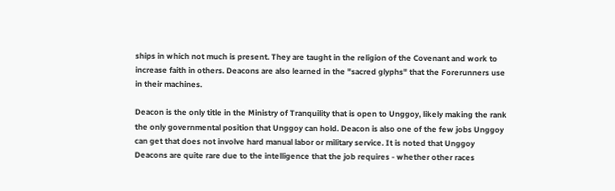ships in which not much is present. They are taught in the religion of the Covenant and work to increase faith in others. Deacons are also learned in the "sacred glyphs" that the Forerunners use in their machines.

Deacon is the only title in the Ministry of Tranquility that is open to Unggoy, likely making the rank the only governmental position that Unggoy can hold. Deacon is also one of the few jobs Unggoy can get that does not involve hard manual labor or military service. It is noted that Unggoy Deacons are quite rare due to the intelligence that the job requires - whether other races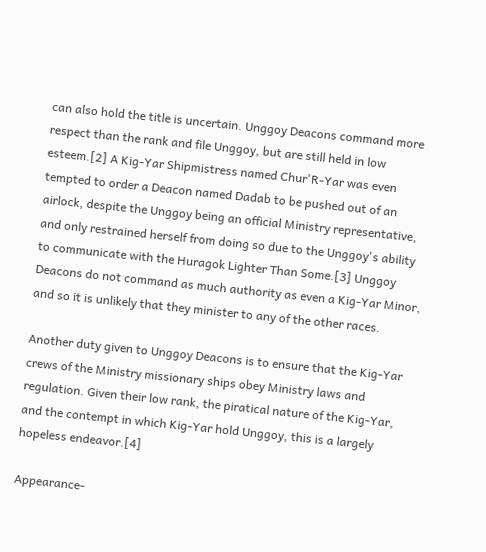can also hold the title is uncertain. Unggoy Deacons command more respect than the rank and file Unggoy, but are still held in low esteem.[2] A Kig-Yar Shipmistress named Chur'R-Yar was even tempted to order a Deacon named Dadab to be pushed out of an airlock, despite the Unggoy being an official Ministry representative, and only restrained herself from doing so due to the Unggoy's ability to communicate with the Huragok Lighter Than Some.[3] Unggoy Deacons do not command as much authority as even a Kig-Yar Minor, and so it is unlikely that they minister to any of the other races.

Another duty given to Unggoy Deacons is to ensure that the Kig-Yar crews of the Ministry missionary ships obey Ministry laws and regulation. Given their low rank, the piratical nature of the Kig-Yar, and the contempt in which Kig-Yar hold Unggoy, this is a largely hopeless endeavor.[4]

Appearance-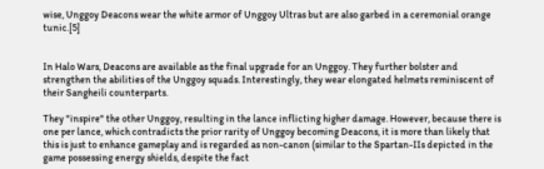wise, Unggoy Deacons wear the white armor of Unggoy Ultras but are also garbed in a ceremonial orange tunic.[5]


In Halo Wars, Deacons are available as the final upgrade for an Unggoy. They further bolster and strengthen the abilities of the Unggoy squads. Interestingly, they wear elongated helmets reminiscent of their Sangheili counterparts.

They "inspire" the other Unggoy, resulting in the lance inflicting higher damage. However, because there is one per lance, which contradicts the prior rarity of Unggoy becoming Deacons, it is more than likely that this is just to enhance gameplay and is regarded as non-canon (similar to the Spartan-IIs depicted in the game possessing energy shields, despite the fact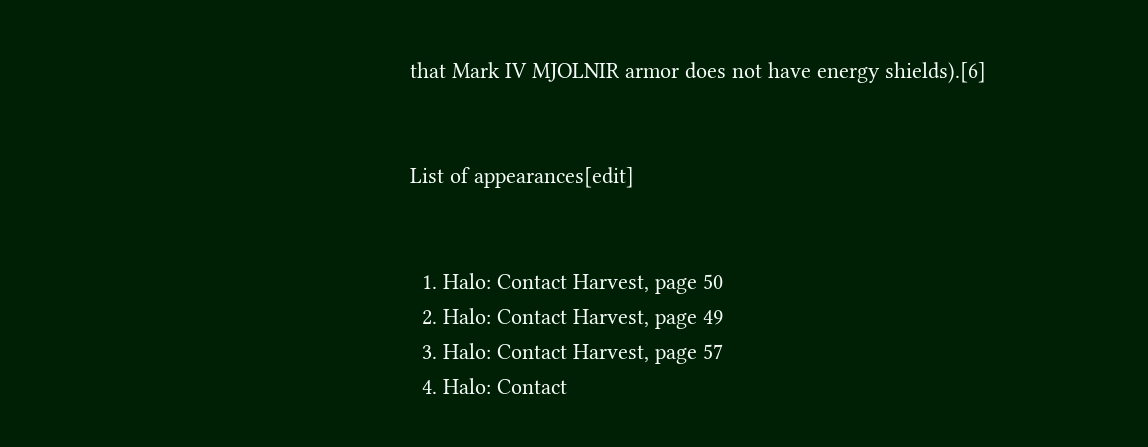that Mark IV MJOLNIR armor does not have energy shields).[6]


List of appearances[edit]


  1. Halo: Contact Harvest, page 50
  2. Halo: Contact Harvest, page 49
  3. Halo: Contact Harvest, page 57
  4. Halo: Contact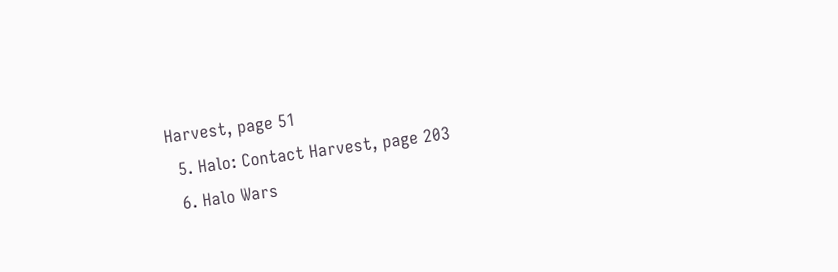Harvest, page 51
  5. Halo: Contact Harvest, page 203
  6. Halo Wars